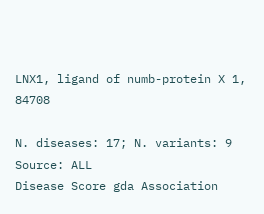LNX1, ligand of numb-protein X 1, 84708

N. diseases: 17; N. variants: 9
Source: ALL
Disease Score gda Association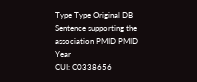Type Type Original DB Sentence supporting the association PMID PMID Year
CUI: C0338656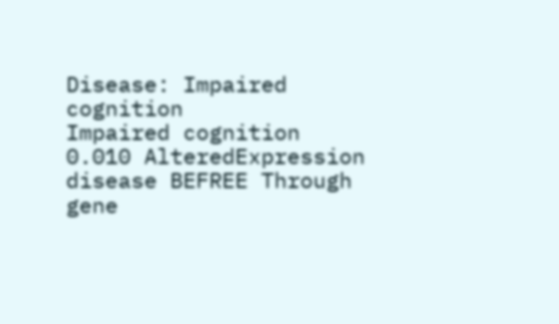Disease: Impaired cognition
Impaired cognition
0.010 AlteredExpression disease BEFREE Through gene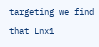targeting we find that Lnx1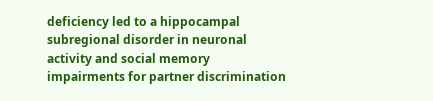deficiency led to a hippocampal subregional disorder in neuronal activity and social memory impairments for partner discrimination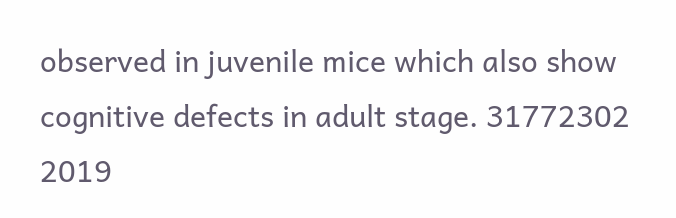observed in juvenile mice which also show cognitive defects in adult stage. 31772302 2019